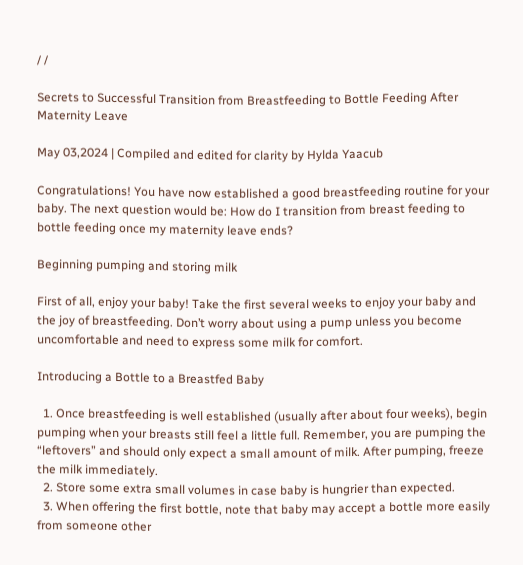/ /

Secrets to Successful Transition from Breastfeeding to Bottle Feeding After Maternity Leave

May 03,2024 | Compiled and edited for clarity by Hylda Yaacub

Congratulations! You have now established a good breastfeeding routine for your baby. The next question would be: How do I transition from breast feeding to bottle feeding once my maternity leave ends?

Beginning pumping and storing milk

First of all, enjoy your baby! Take the first several weeks to enjoy your baby and the joy of breastfeeding. Don’t worry about using a pump unless you become uncomfortable and need to express some milk for comfort.

Introducing a Bottle to a Breastfed Baby

  1. Once breastfeeding is well established (usually after about four weeks), begin pumping when your breasts still feel a little full. Remember, you are pumping the “leftovers” and should only expect a small amount of milk. After pumping, freeze the milk immediately.
  2. Store some extra small volumes in case baby is hungrier than expected.
  3. When offering the first bottle, note that baby may accept a bottle more easily from someone other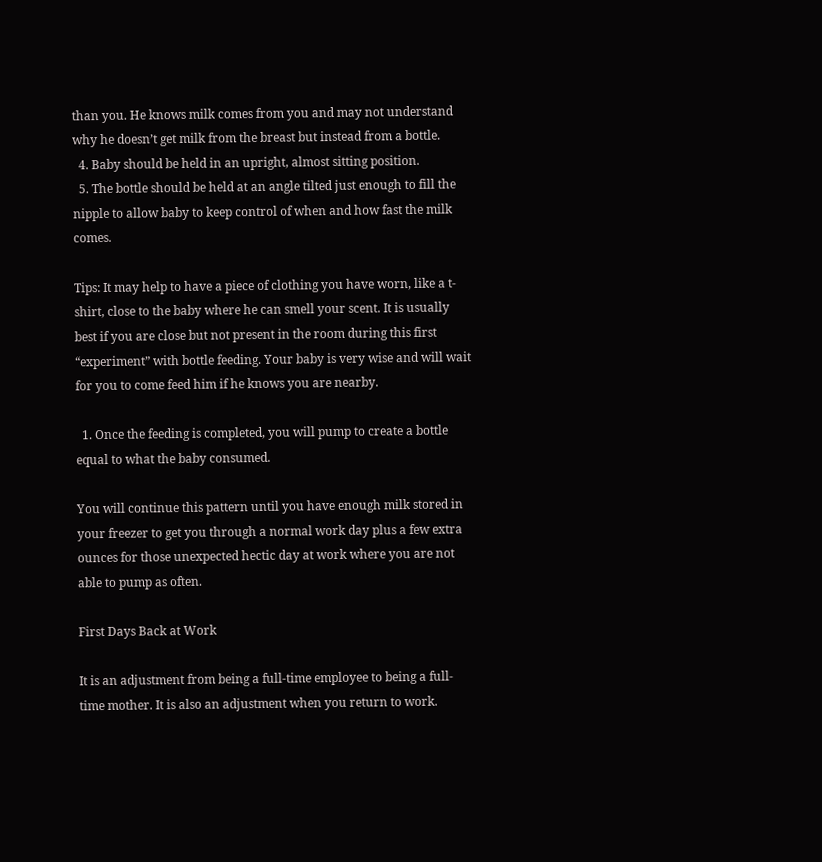than you. He knows milk comes from you and may not understand why he doesn’t get milk from the breast but instead from a bottle.
  4. Baby should be held in an upright, almost sitting position.
  5. The bottle should be held at an angle tilted just enough to fill the nipple to allow baby to keep control of when and how fast the milk comes.

Tips: It may help to have a piece of clothing you have worn, like a t-shirt, close to the baby where he can smell your scent. It is usually best if you are close but not present in the room during this first “experiment” with bottle feeding. Your baby is very wise and will wait for you to come feed him if he knows you are nearby.

  1. Once the feeding is completed, you will pump to create a bottle equal to what the baby consumed.

You will continue this pattern until you have enough milk stored in your freezer to get you through a normal work day plus a few extra ounces for those unexpected hectic day at work where you are not able to pump as often.

First Days Back at Work

It is an adjustment from being a full-time employee to being a full-time mother. It is also an adjustment when you return to work.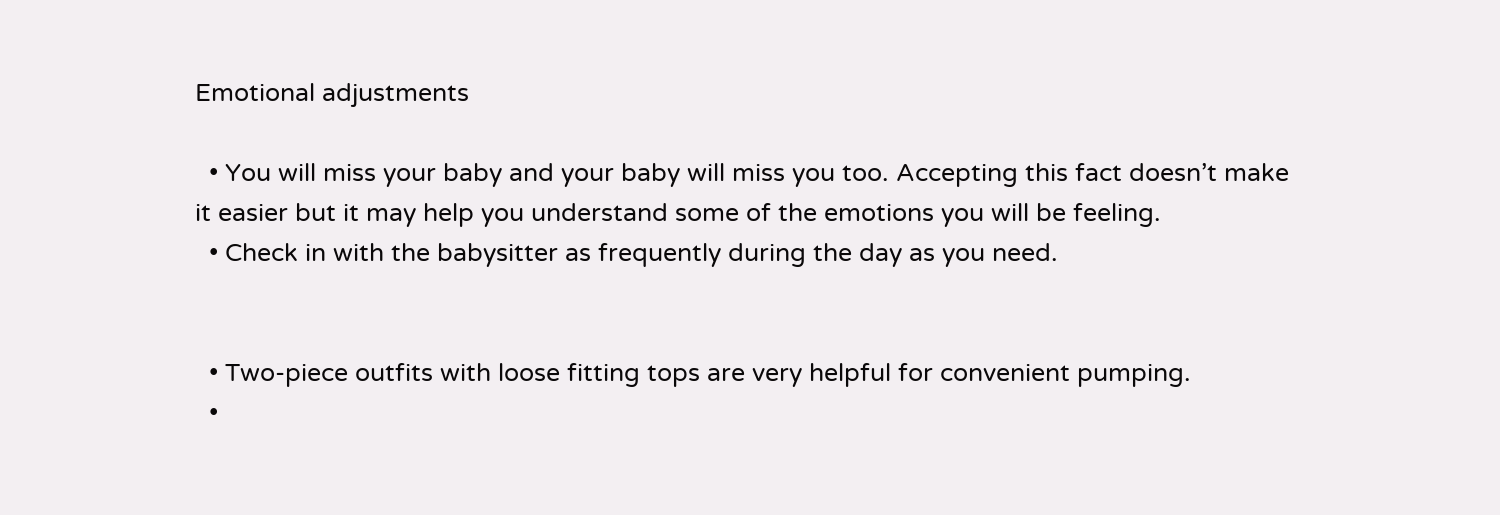Emotional adjustments

  • You will miss your baby and your baby will miss you too. Accepting this fact doesn’t make it easier but it may help you understand some of the emotions you will be feeling.
  • Check in with the babysitter as frequently during the day as you need.


  • Two-piece outfits with loose fitting tops are very helpful for convenient pumping.
  •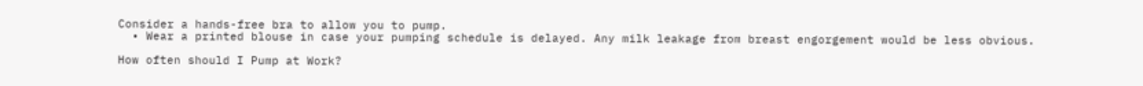Consider a hands-free bra to allow you to pump.
  • Wear a printed blouse in case your pumping schedule is delayed. Any milk leakage from breast engorgement would be less obvious.

How often should I Pump at Work?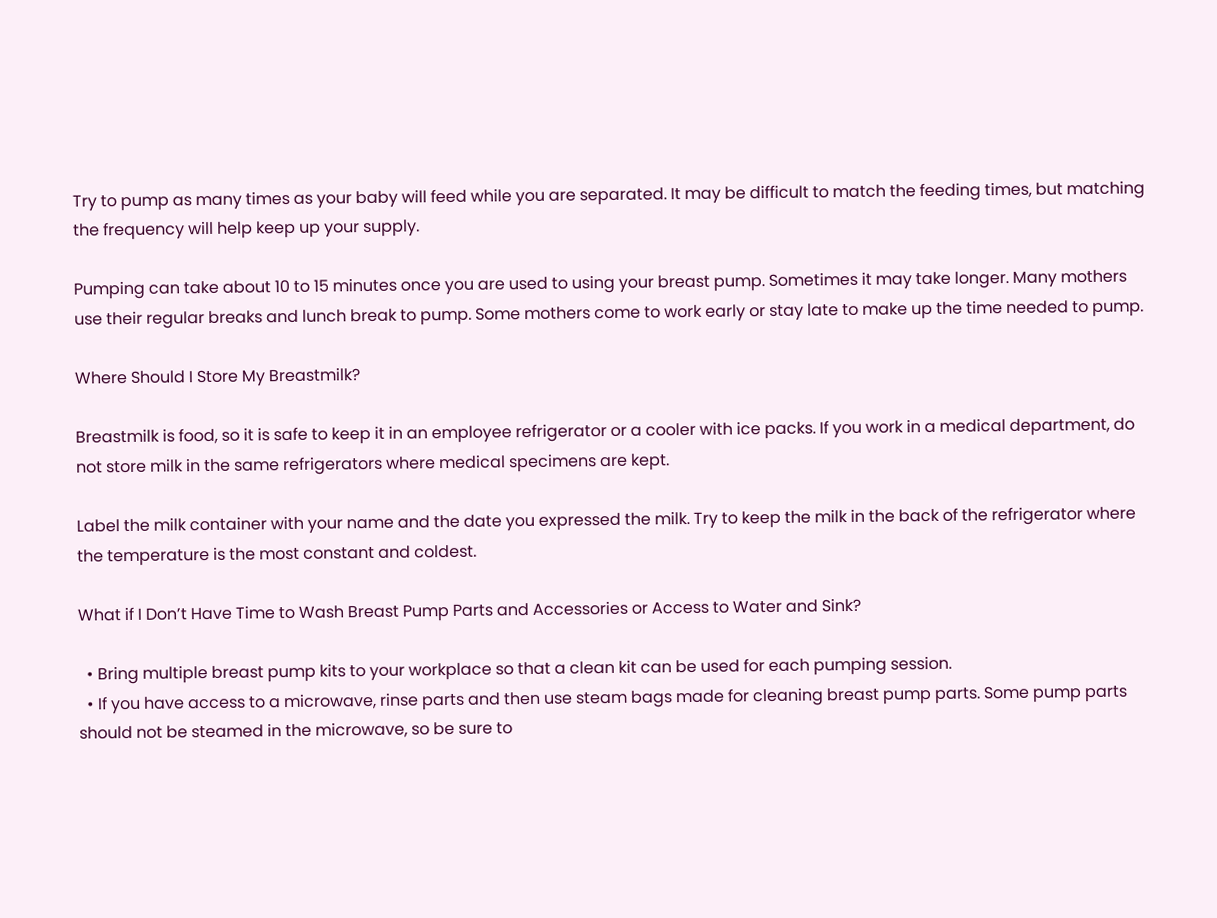Try to pump as many times as your baby will feed while you are separated. It may be difficult to match the feeding times, but matching the frequency will help keep up your supply.

Pumping can take about 10 to 15 minutes once you are used to using your breast pump. Sometimes it may take longer. Many mothers use their regular breaks and lunch break to pump. Some mothers come to work early or stay late to make up the time needed to pump.

Where Should I Store My Breastmilk?

Breastmilk is food, so it is safe to keep it in an employee refrigerator or a cooler with ice packs. If you work in a medical department, do not store milk in the same refrigerators where medical specimens are kept.

Label the milk container with your name and the date you expressed the milk. Try to keep the milk in the back of the refrigerator where the temperature is the most constant and coldest.

What if I Don’t Have Time to Wash Breast Pump Parts and Accessories or Access to Water and Sink?

  • Bring multiple breast pump kits to your workplace so that a clean kit can be used for each pumping session.
  • If you have access to a microwave, rinse parts and then use steam bags made for cleaning breast pump parts. Some pump parts should not be steamed in the microwave, so be sure to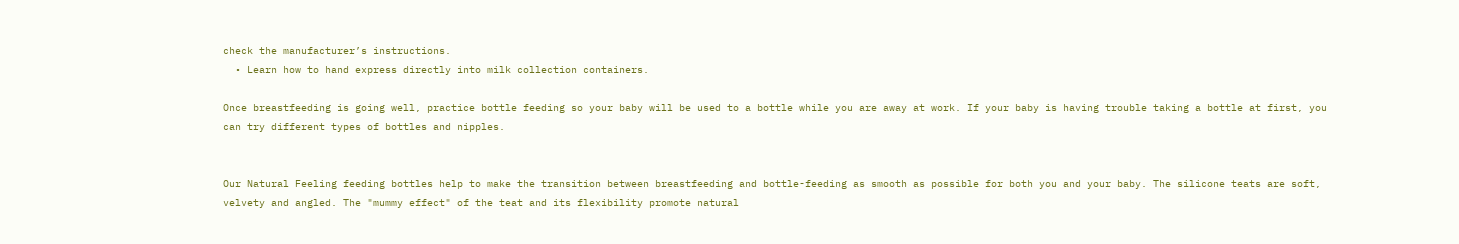check the manufacturer’s instructions.
  • Learn how to hand express directly into milk collection containers.

Once breastfeeding is going well, practice bottle feeding so your baby will be used to a bottle while you are away at work. If your baby is having trouble taking a bottle at first, you can try different types of bottles and nipples.


Our Natural Feeling feeding bottles help to make the transition between breastfeeding and bottle-feeding as smooth as possible for both you and your baby. The silicone teats are soft, velvety and angled. The "mummy effect" of the teat and its flexibility promote natural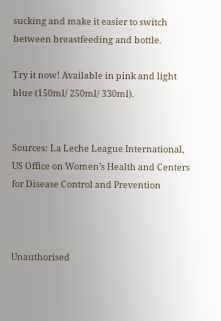sucking and make it easier to switch between breastfeeding and bottle.

Try it now! Available in pink and light blue (150ml/ 250ml/ 330ml).


Sources: La Leche League International, US Office on Women’s Health and Centers for Disease Control and Prevention



Unauthorised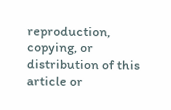reproduction, copying, or distribution of this article or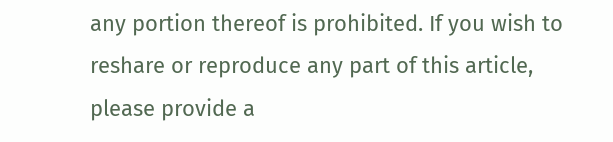any portion thereof is prohibited. If you wish to reshare or reproduce any part of this article, please provide a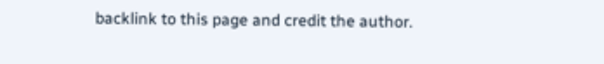backlink to this page and credit the author.